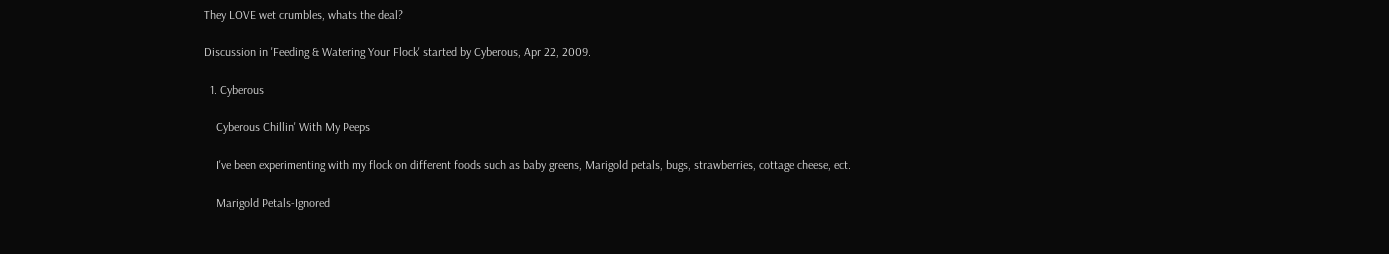They LOVE wet crumbles, whats the deal?

Discussion in 'Feeding & Watering Your Flock' started by Cyberous, Apr 22, 2009.

  1. Cyberous

    Cyberous Chillin' With My Peeps

    I've been experimenting with my flock on different foods such as baby greens, Marigold petals, bugs, strawberries, cottage cheese, ect.

    Marigold Petals-Ignored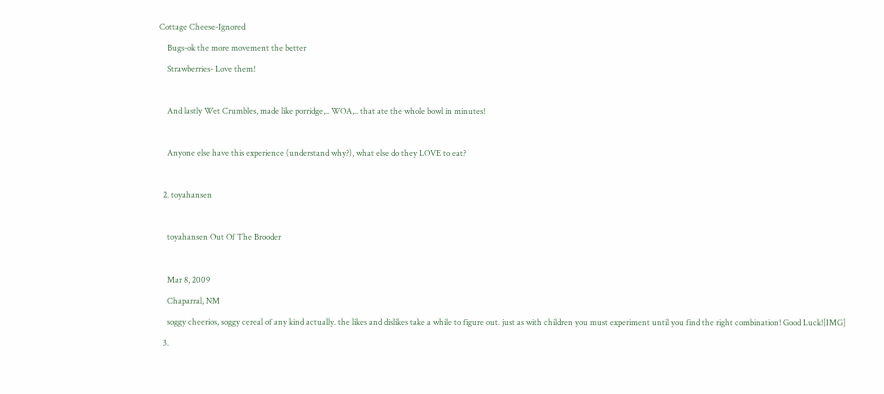Cottage Cheese-Ignored
    Bugs-ok the more movement the better
    Strawberries- Love them!

    And lastly Wet Crumbles, made like porridge,.. WOA,.. that ate the whole bowl in minutes!

    Anyone else have this experience (understand why?), what else do they LOVE to eat?

  2. toyahansen

    toyahansen Out Of The Brooder

    Mar 8, 2009
    Chaparral, NM
    soggy cheerios, soggy cereal of any kind actually. the likes and dislikes take a while to figure out. just as with children you must experiment until you find the right combination! Good Luck![IMG]
  3.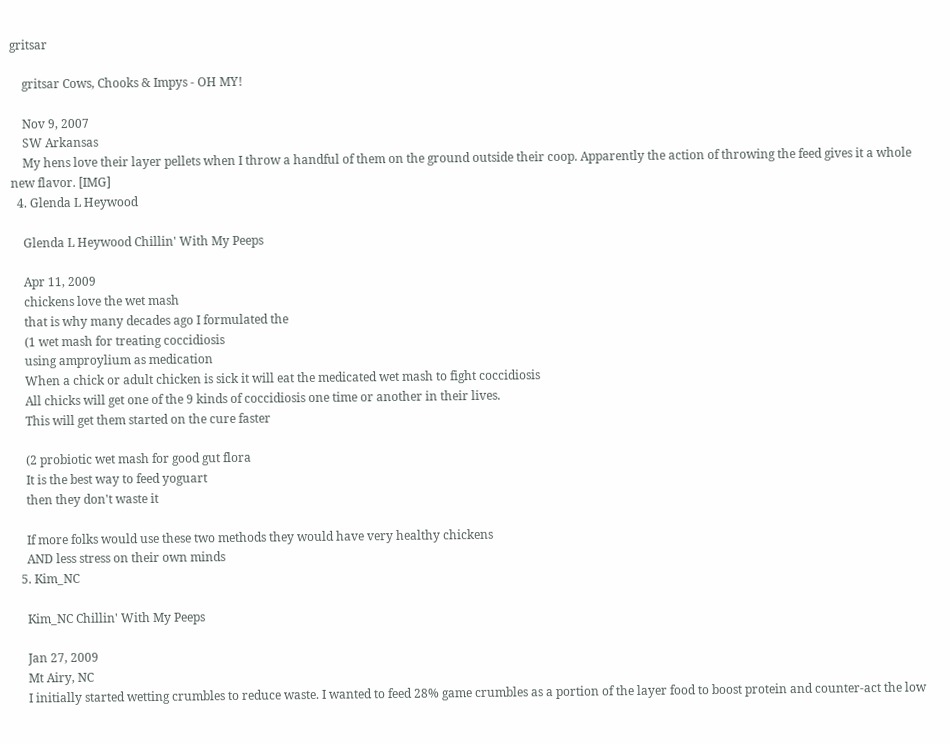gritsar

    gritsar Cows, Chooks & Impys - OH MY!

    Nov 9, 2007
    SW Arkansas
    My hens love their layer pellets when I throw a handful of them on the ground outside their coop. Apparently the action of throwing the feed gives it a whole new flavor. [IMG]
  4. Glenda L Heywood

    Glenda L Heywood Chillin' With My Peeps

    Apr 11, 2009
    chickens love the wet mash
    that is why many decades ago I formulated the
    (1 wet mash for treating coccidiosis
    using amproylium as medication
    When a chick or adult chicken is sick it will eat the medicated wet mash to fight coccidiosis
    All chicks will get one of the 9 kinds of coccidiosis one time or another in their lives.
    This will get them started on the cure faster

    (2 probiotic wet mash for good gut flora
    It is the best way to feed yoguart
    then they don't waste it

    If more folks would use these two methods they would have very healthy chickens
    AND less stress on their own minds
  5. Kim_NC

    Kim_NC Chillin' With My Peeps

    Jan 27, 2009
    Mt Airy, NC
    I initially started wetting crumbles to reduce waste. I wanted to feed 28% game crumbles as a portion of the layer food to boost protein and counter-act the low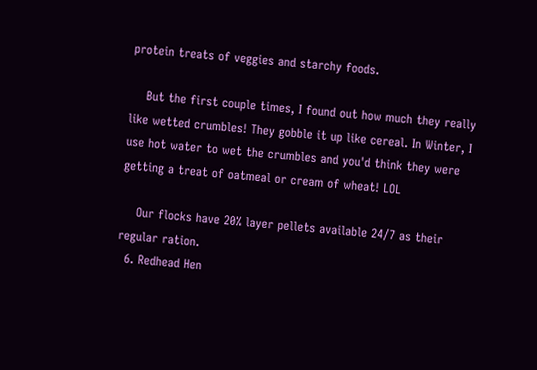protein treats of veggies and starchy foods.

    But the first couple times, I found out how much they really like wetted crumbles! They gobble it up like cereal. In Winter, I use hot water to wet the crumbles and you'd think they were getting a treat of oatmeal or cream of wheat! LOL

    Our flocks have 20% layer pellets available 24/7 as their regular ration.
  6. Redhead Hen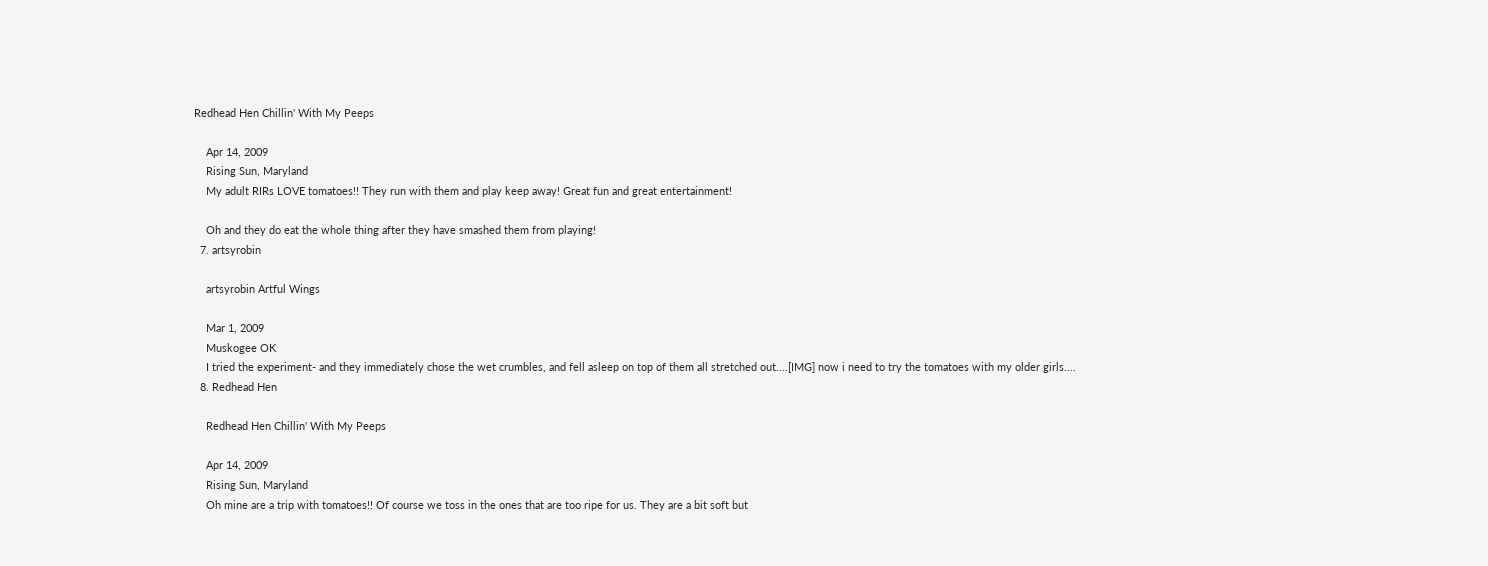Redhead Hen Chillin' With My Peeps

    Apr 14, 2009
    Rising Sun, Maryland
    My adult RIRs LOVE tomatoes!! They run with them and play keep away! Great fun and great entertainment!

    Oh and they do eat the whole thing after they have smashed them from playing!
  7. artsyrobin

    artsyrobin Artful Wings

    Mar 1, 2009
    Muskogee OK
    I tried the experiment- and they immediately chose the wet crumbles, and fell asleep on top of them all stretched out....[IMG] now i need to try the tomatoes with my older girls....
  8. Redhead Hen

    Redhead Hen Chillin' With My Peeps

    Apr 14, 2009
    Rising Sun, Maryland
    Oh mine are a trip with tomatoes!! Of course we toss in the ones that are too ripe for us. They are a bit soft but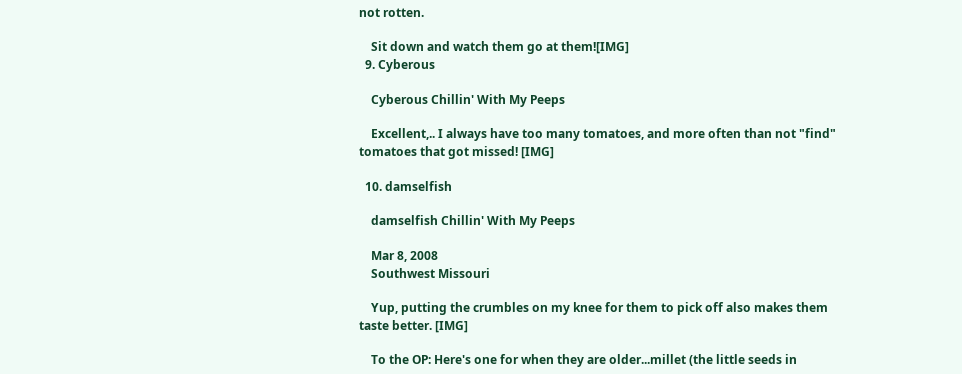not rotten.

    Sit down and watch them go at them![IMG]
  9. Cyberous

    Cyberous Chillin' With My Peeps

    Excellent,.. I always have too many tomatoes, and more often than not "find" tomatoes that got missed! [IMG]

  10. damselfish

    damselfish Chillin' With My Peeps

    Mar 8, 2008
    Southwest Missouri

    Yup, putting the crumbles on my knee for them to pick off also makes them taste better. [IMG]

    To the OP: Here's one for when they are older...millet (the little seeds in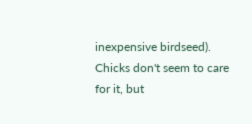inexpensive birdseed). Chicks don't seem to care for it, but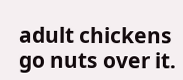adult chickens go nuts over it.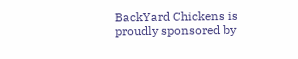BackYard Chickens is proudly sponsored by